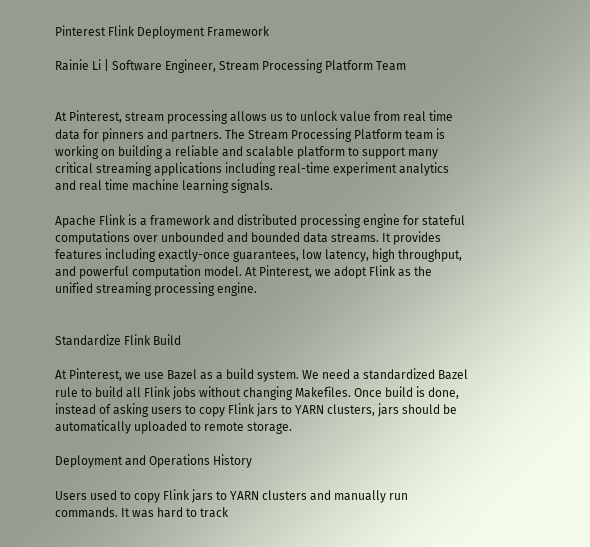Pinterest Flink Deployment Framework

Rainie Li | Software Engineer, Stream Processing Platform Team


At Pinterest, stream processing allows us to unlock value from real time data for pinners and partners. The Stream Processing Platform team is working on building a reliable and scalable platform to support many critical streaming applications including real-time experiment analytics and real time machine learning signals.

Apache Flink is a framework and distributed processing engine for stateful computations over unbounded and bounded data streams. It provides features including exactly-once guarantees, low latency, high throughput, and powerful computation model. At Pinterest, we adopt Flink as the unified streaming processing engine.


Standardize Flink Build

At Pinterest, we use Bazel as a build system. We need a standardized Bazel rule to build all Flink jobs without changing Makefiles. Once build is done, instead of asking users to copy Flink jars to YARN clusters, jars should be automatically uploaded to remote storage.

Deployment and Operations History

Users used to copy Flink jars to YARN clusters and manually run commands. It was hard to track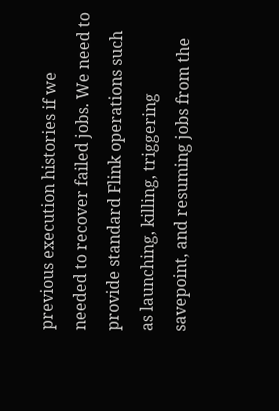previous execution histories if we needed to recover failed jobs. We need to provide standard Flink operations such as launching, killing, triggering savepoint, and resuming jobs from the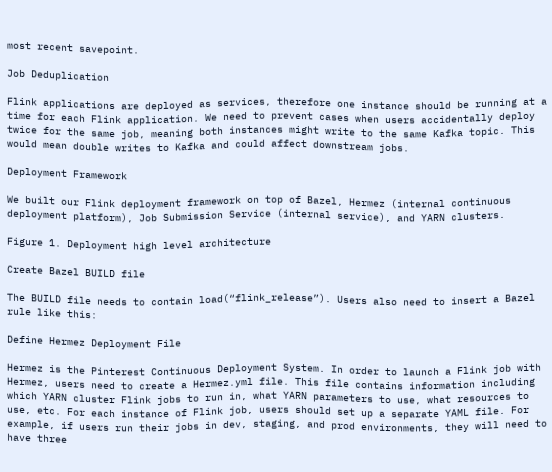most recent savepoint.

Job Deduplication

Flink applications are deployed as services, therefore one instance should be running at a time for each Flink application. We need to prevent cases when users accidentally deploy twice for the same job, meaning both instances might write to the same Kafka topic. This would mean double writes to Kafka and could affect downstream jobs.

Deployment Framework

We built our Flink deployment framework on top of Bazel, Hermez (internal continuous deployment platform), Job Submission Service (internal service), and YARN clusters.

Figure 1. Deployment high level architecture

Create Bazel BUILD file

The BUILD file needs to contain load(“flink_release”). Users also need to insert a Bazel rule like this:

Define Hermez Deployment File

Hermez is the Pinterest Continuous Deployment System. In order to launch a Flink job with Hermez, users need to create a Hermez.yml file. This file contains information including which YARN cluster Flink jobs to run in, what YARN parameters to use, what resources to use, etc. For each instance of Flink job, users should set up a separate YAML file. For example, if users run their jobs in dev, staging, and prod environments, they will need to have three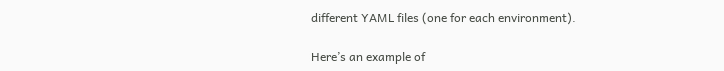different YAML files (one for each environment).

Here’s an example of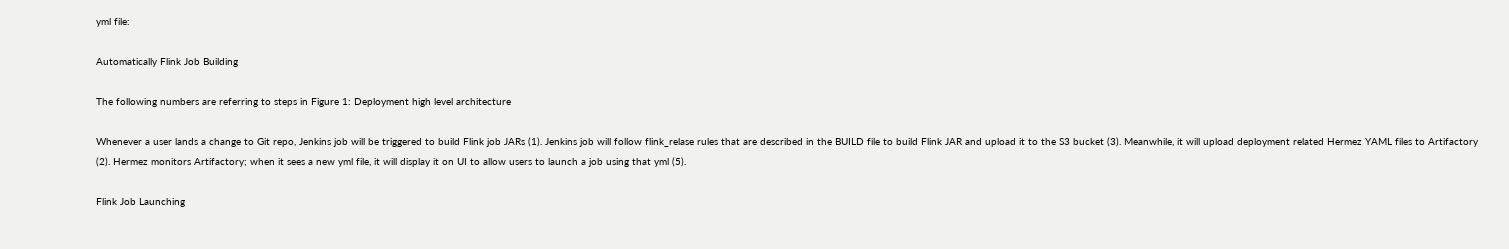yml file:

Automatically Flink Job Building

The following numbers are referring to steps in Figure 1: Deployment high level architecture

Whenever a user lands a change to Git repo, Jenkins job will be triggered to build Flink job JARs (1). Jenkins job will follow flink_relase rules that are described in the BUILD file to build Flink JAR and upload it to the S3 bucket (3). Meanwhile, it will upload deployment related Hermez YAML files to Artifactory (2). Hermez monitors Artifactory; when it sees a new yml file, it will display it on UI to allow users to launch a job using that yml (5).

Flink Job Launching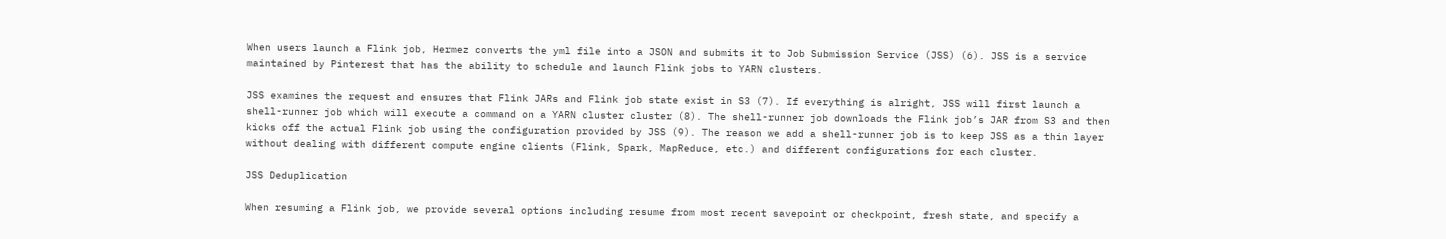When users launch a Flink job, Hermez converts the yml file into a JSON and submits it to Job Submission Service (JSS) (6). JSS is a service maintained by Pinterest that has the ability to schedule and launch Flink jobs to YARN clusters.

JSS examines the request and ensures that Flink JARs and Flink job state exist in S3 (7). If everything is alright, JSS will first launch a shell-runner job which will execute a command on a YARN cluster cluster (8). The shell-runner job downloads the Flink job’s JAR from S3 and then kicks off the actual Flink job using the configuration provided by JSS (9). The reason we add a shell-runner job is to keep JSS as a thin layer without dealing with different compute engine clients (Flink, Spark, MapReduce, etc.) and different configurations for each cluster.

JSS Deduplication

When resuming a Flink job, we provide several options including resume from most recent savepoint or checkpoint, fresh state, and specify a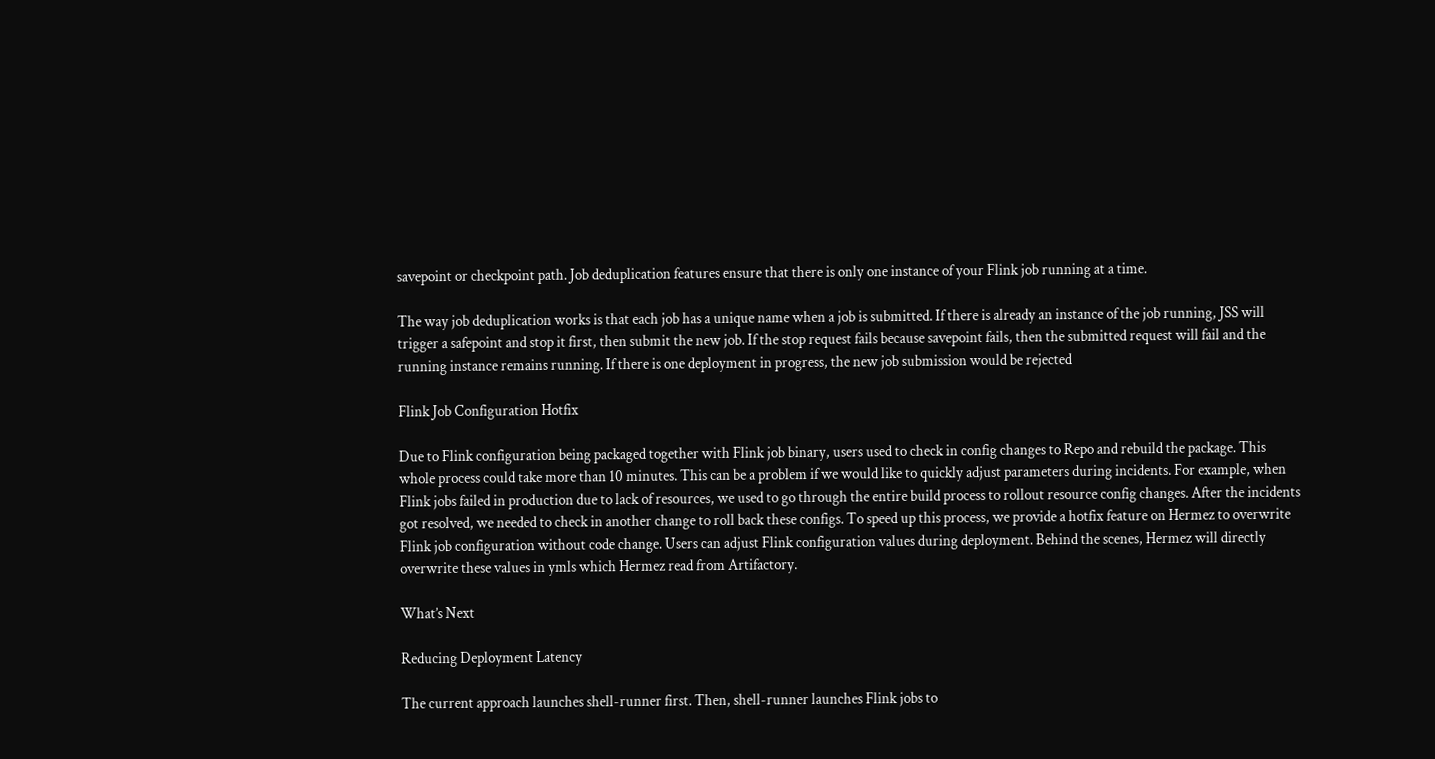savepoint or checkpoint path. Job deduplication features ensure that there is only one instance of your Flink job running at a time.

The way job deduplication works is that each job has a unique name when a job is submitted. If there is already an instance of the job running, JSS will trigger a safepoint and stop it first, then submit the new job. If the stop request fails because savepoint fails, then the submitted request will fail and the running instance remains running. If there is one deployment in progress, the new job submission would be rejected

Flink Job Configuration Hotfix

Due to Flink configuration being packaged together with Flink job binary, users used to check in config changes to Repo and rebuild the package. This whole process could take more than 10 minutes. This can be a problem if we would like to quickly adjust parameters during incidents. For example, when Flink jobs failed in production due to lack of resources, we used to go through the entire build process to rollout resource config changes. After the incidents got resolved, we needed to check in another change to roll back these configs. To speed up this process, we provide a hotfix feature on Hermez to overwrite Flink job configuration without code change. Users can adjust Flink configuration values during deployment. Behind the scenes, Hermez will directly overwrite these values in ymls which Hermez read from Artifactory.

What’s Next

Reducing Deployment Latency

The current approach launches shell-runner first. Then, shell-runner launches Flink jobs to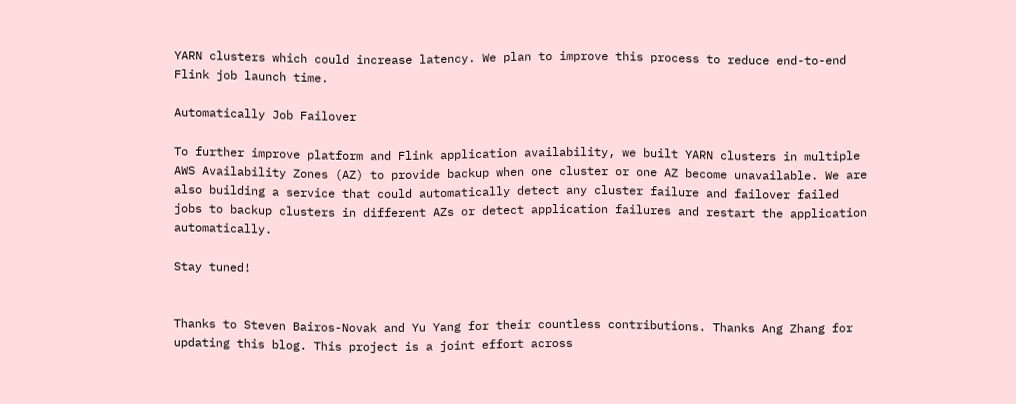YARN clusters which could increase latency. We plan to improve this process to reduce end-to-end Flink job launch time.

Automatically Job Failover

To further improve platform and Flink application availability, we built YARN clusters in multiple AWS Availability Zones (AZ) to provide backup when one cluster or one AZ become unavailable. We are also building a service that could automatically detect any cluster failure and failover failed jobs to backup clusters in different AZs or detect application failures and restart the application automatically.

Stay tuned!


Thanks to Steven Bairos-Novak and Yu Yang for their countless contributions. Thanks Ang Zhang for updating this blog. This project is a joint effort across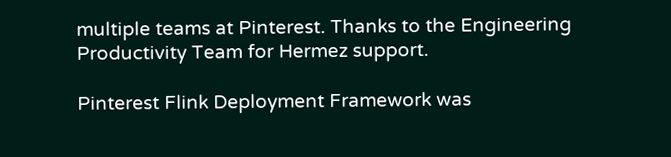multiple teams at Pinterest. Thanks to the Engineering Productivity Team for Hermez support.

Pinterest Flink Deployment Framework was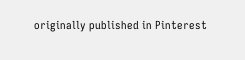originally published in Pinterest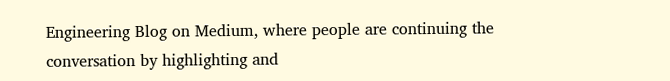Engineering Blog on Medium, where people are continuing the conversation by highlighting and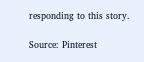responding to this story.

Source: Pinterest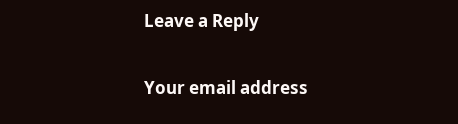Leave a Reply

Your email address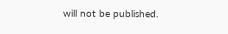will not be published.